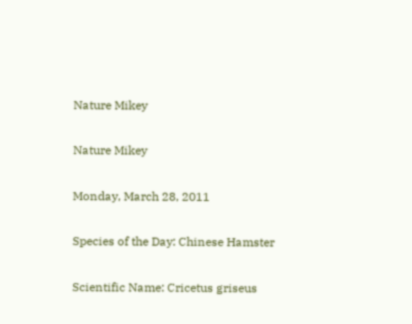Nature Mikey

Nature Mikey

Monday, March 28, 2011

Species of the Day: Chinese Hamster

Scientific Name: Cricetus griseus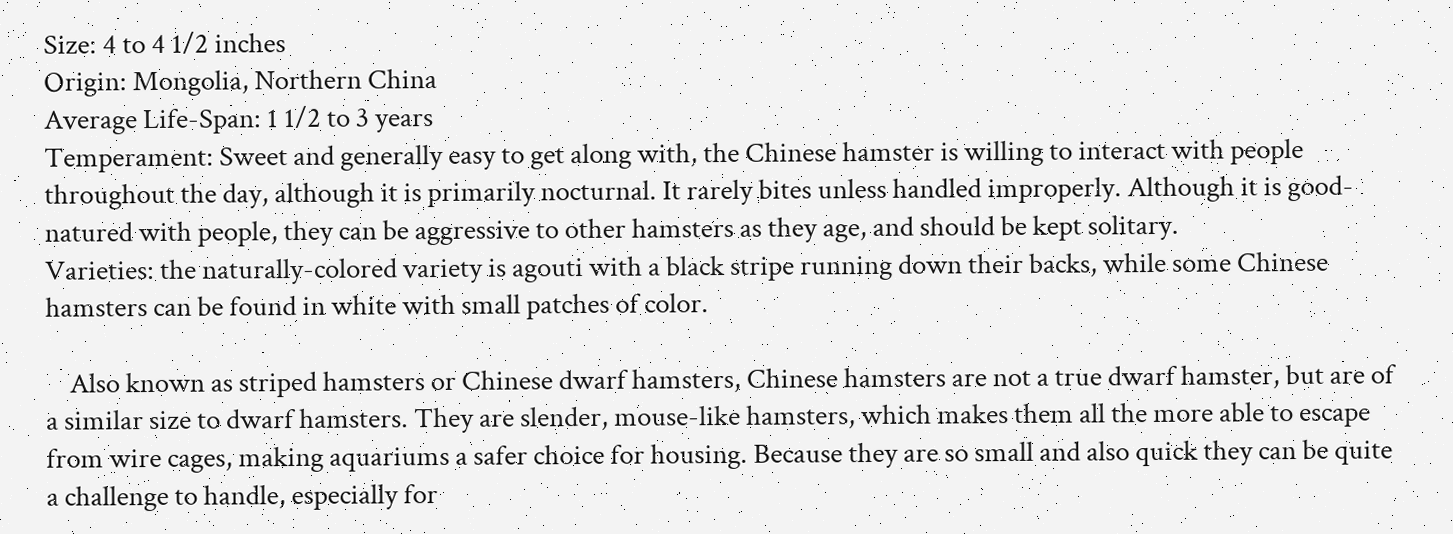Size: 4 to 4 1/2 inches
Origin: Mongolia, Northern China
Average Life-Span: 1 1/2 to 3 years
Temperament: Sweet and generally easy to get along with, the Chinese hamster is willing to interact with people throughout the day, although it is primarily nocturnal. It rarely bites unless handled improperly. Although it is good-natured with people, they can be aggressive to other hamsters as they age, and should be kept solitary.
Varieties: the naturally-colored variety is agouti with a black stripe running down their backs, while some Chinese hamsters can be found in white with small patches of color.

    Also known as striped hamsters or Chinese dwarf hamsters, Chinese hamsters are not a true dwarf hamster, but are of a similar size to dwarf hamsters. They are slender, mouse-like hamsters, which makes them all the more able to escape from wire cages, making aquariums a safer choice for housing. Because they are so small and also quick they can be quite a challenge to handle, especially for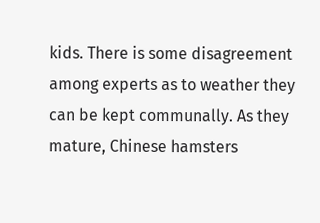kids. There is some disagreement among experts as to weather they can be kept communally. As they mature, Chinese hamsters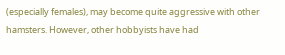(especially females), may become quite aggressive with other hamsters. However, other hobbyists have had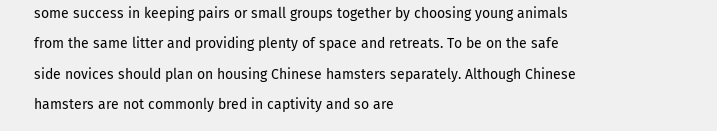some success in keeping pairs or small groups together by choosing young animals from the same litter and providing plenty of space and retreats. To be on the safe side novices should plan on housing Chinese hamsters separately. Although Chinese hamsters are not commonly bred in captivity and so are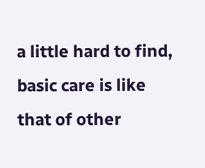a little hard to find, basic care is like that of other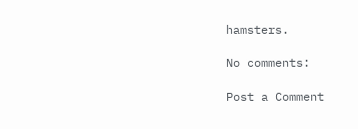hamsters.

No comments:

Post a Comment